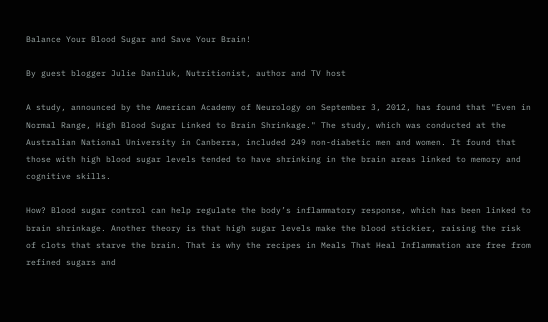Balance Your Blood Sugar and Save Your Brain!

By guest blogger Julie Daniluk, Nutritionist, author and TV host

A study, announced by the American Academy of Neurology on September 3, 2012, has found that "Even in Normal Range, High Blood Sugar Linked to Brain Shrinkage." The study, which was conducted at the Australian National University in Canberra, included 249 non-diabetic men and women. It found that those with high blood sugar levels tended to have shrinking in the brain areas linked to memory and cognitive skills.

How? Blood sugar control can help regulate the body’s inflammatory response, which has been linked to brain shrinkage. Another theory is that high sugar levels make the blood stickier, raising the risk of clots that starve the brain. That is why the recipes in Meals That Heal Inflammation are free from refined sugars and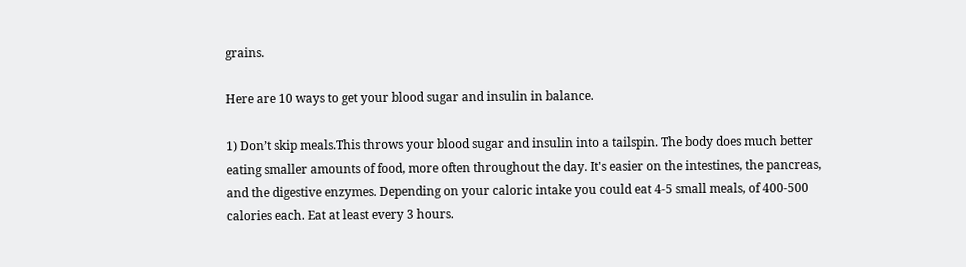grains.

Here are 10 ways to get your blood sugar and insulin in balance.

1) Don’t skip meals.This throws your blood sugar and insulin into a tailspin. The body does much better eating smaller amounts of food, more often throughout the day. It's easier on the intestines, the pancreas, and the digestive enzymes. Depending on your caloric intake you could eat 4-5 small meals, of 400-500 calories each. Eat at least every 3 hours.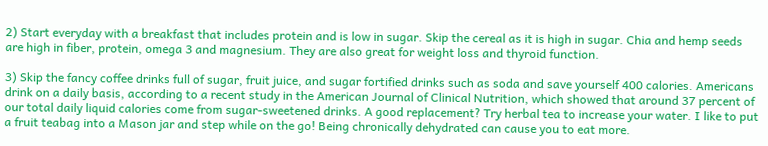2) Start everyday with a breakfast that includes protein and is low in sugar. Skip the cereal as it is high in sugar. Chia and hemp seeds are high in fiber, protein, omega 3 and magnesium. They are also great for weight loss and thyroid function.

3) Skip the fancy coffee drinks full of sugar, fruit juice, and sugar fortified drinks such as soda and save yourself 400 calories. Americans drink on a daily basis, according to a recent study in the American Journal of Clinical Nutrition, which showed that around 37 percent of our total daily liquid calories come from sugar-sweetened drinks. A good replacement? Try herbal tea to increase your water. I like to put a fruit teabag into a Mason jar and step while on the go! Being chronically dehydrated can cause you to eat more.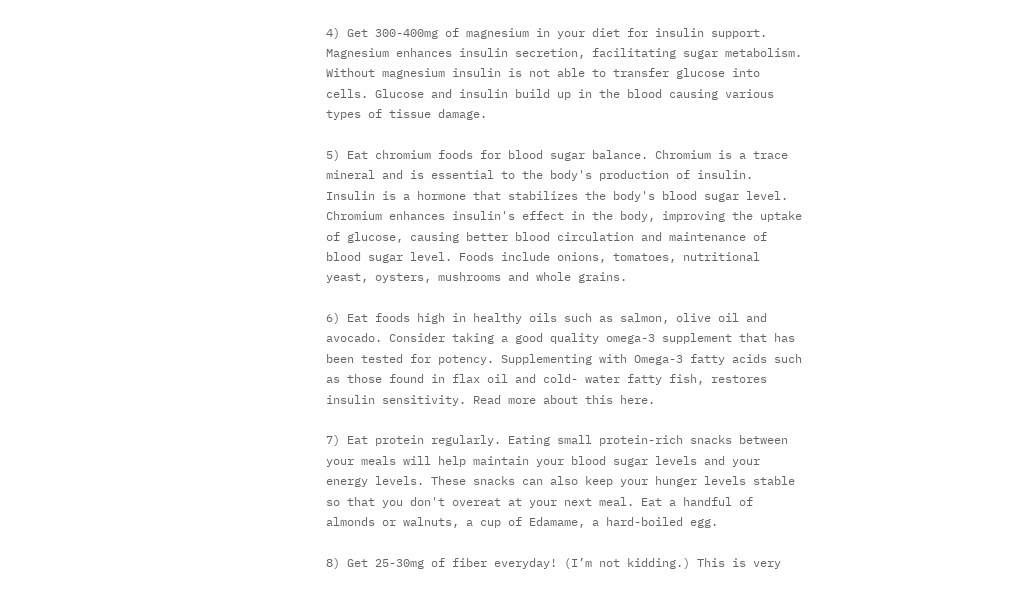4) Get 300-400mg of magnesium in your diet for insulin support. Magnesium enhances insulin secretion, facilitating sugar metabolism. Without magnesium insulin is not able to transfer glucose into cells. Glucose and insulin build up in the blood causing various types of tissue damage.

5) Eat chromium foods for blood sugar balance. Chromium is a trace mineral and is essential to the body's production of insulin. Insulin is a hormone that stabilizes the body's blood sugar level. Chromium enhances insulin's effect in the body, improving the uptake of glucose, causing better blood circulation and maintenance of blood sugar level. Foods include onions, tomatoes, nutritional yeast, oysters, mushrooms and whole grains.

6) Eat foods high in healthy oils such as salmon, olive oil and avocado. Consider taking a good quality omega-3 supplement that has been tested for potency. Supplementing with Omega-3 fatty acids such as those found in flax oil and cold- water fatty fish, restores insulin sensitivity. Read more about this here.

7) Eat protein regularly. Eating small protein-rich snacks between your meals will help maintain your blood sugar levels and your energy levels. These snacks can also keep your hunger levels stable so that you don't overeat at your next meal. Eat a handful of almonds or walnuts, a cup of Edamame, a hard-boiled egg.

8) Get 25-30mg of fiber everyday! (I’m not kidding.) This is very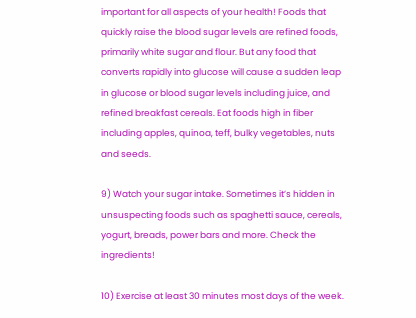important for all aspects of your health! Foods that quickly raise the blood sugar levels are refined foods, primarily white sugar and flour. But any food that converts rapidly into glucose will cause a sudden leap in glucose or blood sugar levels including juice, and refined breakfast cereals. Eat foods high in fiber including apples, quinoa, teff, bulky vegetables, nuts and seeds.

9) Watch your sugar intake. Sometimes it’s hidden in unsuspecting foods such as spaghetti sauce, cereals, yogurt, breads, power bars and more. Check the ingredients!

10) Exercise at least 30 minutes most days of the week.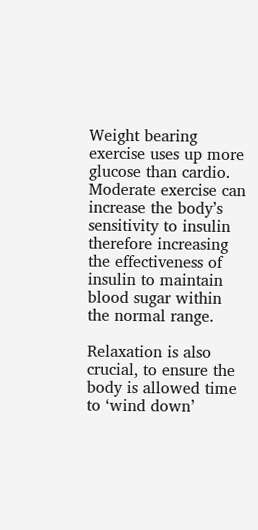Weight bearing exercise uses up more glucose than cardio. Moderate exercise can increase the body’s sensitivity to insulin therefore increasing the effectiveness of insulin to maintain blood sugar within the normal range.

Relaxation is also crucial, to ensure the body is allowed time to ‘wind down’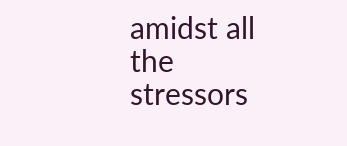amidst all the stressors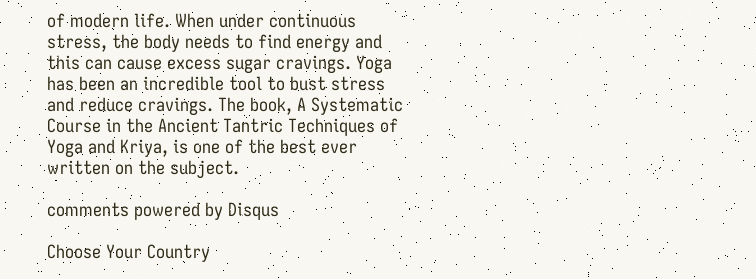of modern life. When under continuous stress, the body needs to find energy and this can cause excess sugar cravings. Yoga has been an incredible tool to bust stress and reduce cravings. The book, A Systematic Course in the Ancient Tantric Techniques of Yoga and Kriya, is one of the best ever written on the subject.

comments powered by Disqus

Choose Your Country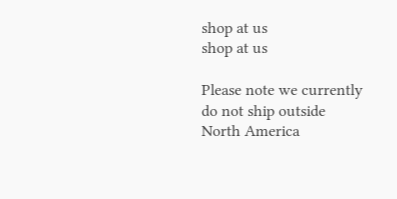shop at us
shop at us

Please note we currently do not ship outside
North America